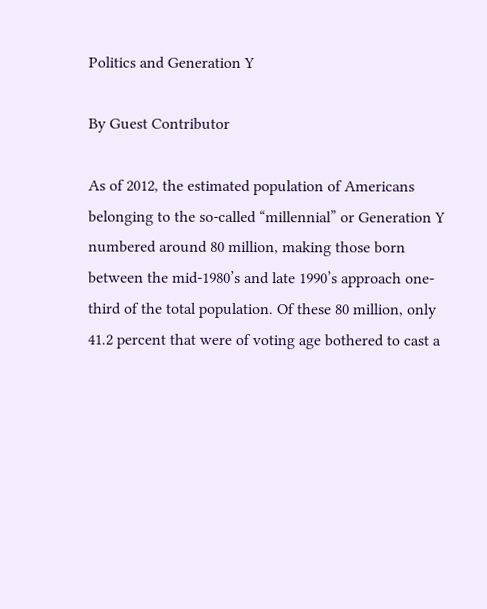Politics and Generation Y

By Guest Contributor

As of 2012, the estimated population of Americans belonging to the so-called “millennial” or Generation Y numbered around 80 million, making those born between the mid-1980’s and late 1990’s approach one-third of the total population. Of these 80 million, only 41.2 percent that were of voting age bothered to cast a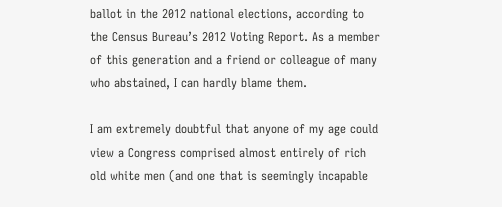ballot in the 2012 national elections, according to the Census Bureau’s 2012 Voting Report. As a member of this generation and a friend or colleague of many who abstained, I can hardly blame them.

I am extremely doubtful that anyone of my age could view a Congress comprised almost entirely of rich old white men (and one that is seemingly incapable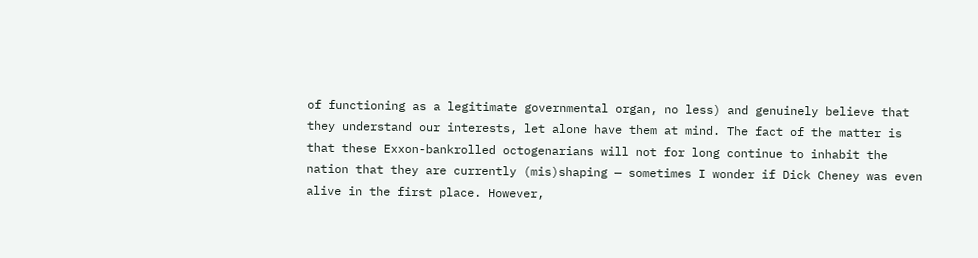of functioning as a legitimate governmental organ, no less) and genuinely believe that they understand our interests, let alone have them at mind. The fact of the matter is that these Exxon-bankrolled octogenarians will not for long continue to inhabit the nation that they are currently (mis)shaping — sometimes I wonder if Dick Cheney was even alive in the first place. However,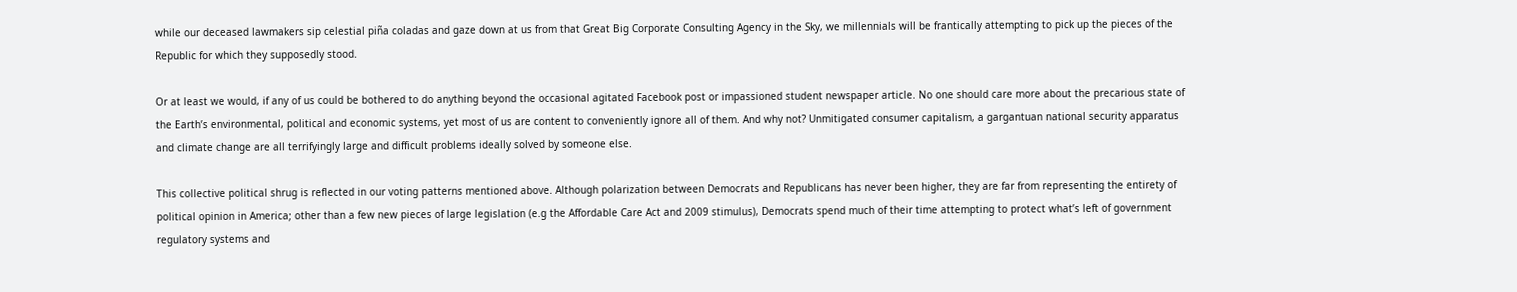while our deceased lawmakers sip celestial piña coladas and gaze down at us from that Great Big Corporate Consulting Agency in the Sky, we millennials will be frantically attempting to pick up the pieces of the Republic for which they supposedly stood.

Or at least we would, if any of us could be bothered to do anything beyond the occasional agitated Facebook post or impassioned student newspaper article. No one should care more about the precarious state of the Earth’s environmental, political and economic systems, yet most of us are content to conveniently ignore all of them. And why not? Unmitigated consumer capitalism, a gargantuan national security apparatus and climate change are all terrifyingly large and difficult problems ideally solved by someone else.

This collective political shrug is reflected in our voting patterns mentioned above. Although polarization between Democrats and Republicans has never been higher, they are far from representing the entirety of political opinion in America; other than a few new pieces of large legislation (e.g the Affordable Care Act and 2009 stimulus), Democrats spend much of their time attempting to protect what’s left of government regulatory systems and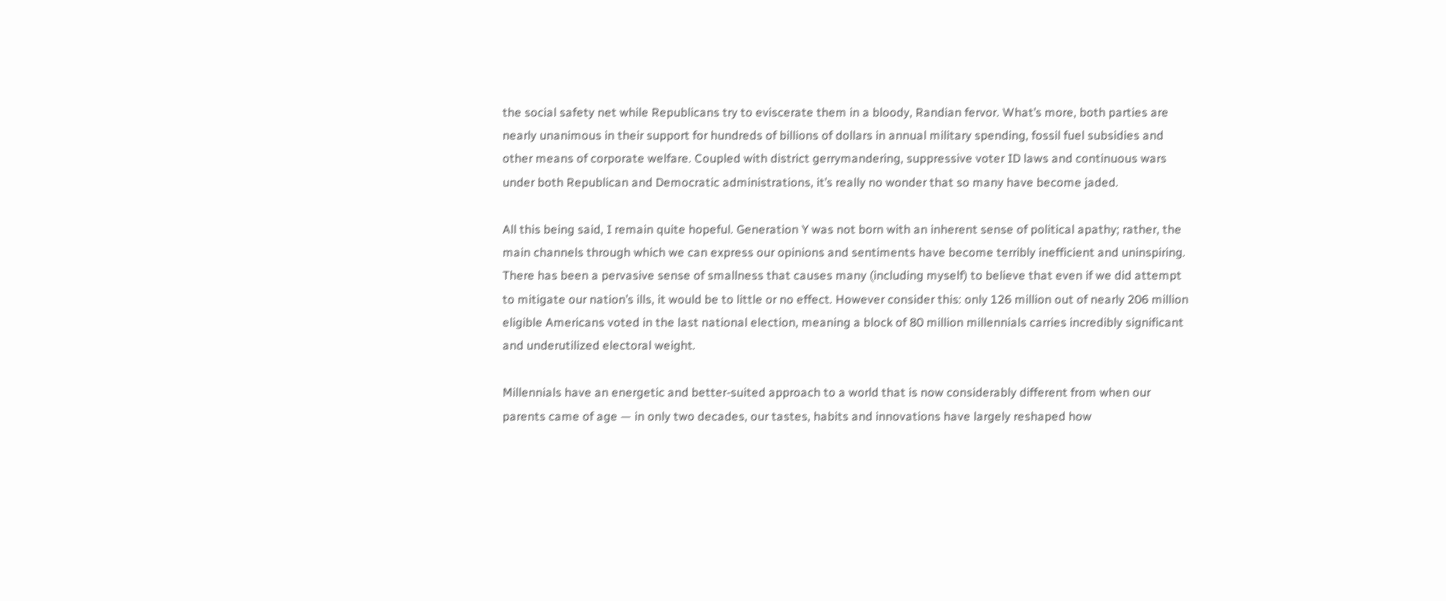the social safety net while Republicans try to eviscerate them in a bloody, Randian fervor. What’s more, both parties are nearly unanimous in their support for hundreds of billions of dollars in annual military spending, fossil fuel subsidies and other means of corporate welfare. Coupled with district gerrymandering, suppressive voter ID laws and continuous wars under both Republican and Democratic administrations, it’s really no wonder that so many have become jaded.

All this being said, I remain quite hopeful. Generation Y was not born with an inherent sense of political apathy; rather, the main channels through which we can express our opinions and sentiments have become terribly inefficient and uninspiring. There has been a pervasive sense of smallness that causes many (including myself) to believe that even if we did attempt to mitigate our nation’s ills, it would be to little or no effect. However consider this: only 126 million out of nearly 206 million eligible Americans voted in the last national election, meaning a block of 80 million millennials carries incredibly significant and underutilized electoral weight.

Millennials have an energetic and better-suited approach to a world that is now considerably different from when our parents came of age — in only two decades, our tastes, habits and innovations have largely reshaped how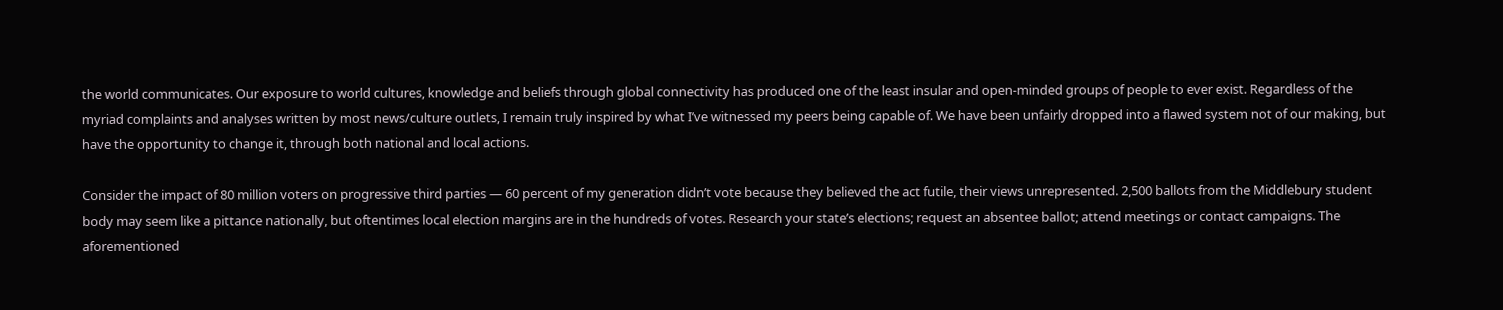the world communicates. Our exposure to world cultures, knowledge and beliefs through global connectivity has produced one of the least insular and open-minded groups of people to ever exist. Regardless of the myriad complaints and analyses written by most news/culture outlets, I remain truly inspired by what I’ve witnessed my peers being capable of. We have been unfairly dropped into a flawed system not of our making, but have the opportunity to change it, through both national and local actions.

Consider the impact of 80 million voters on progressive third parties — 60 percent of my generation didn’t vote because they believed the act futile, their views unrepresented. 2,500 ballots from the Middlebury student body may seem like a pittance nationally, but oftentimes local election margins are in the hundreds of votes. Research your state’s elections; request an absentee ballot; attend meetings or contact campaigns. The aforementioned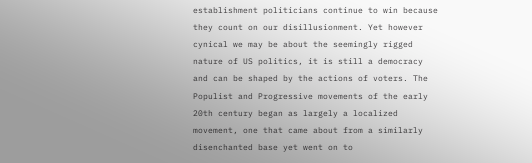establishment politicians continue to win because they count on our disillusionment. Yet however cynical we may be about the seemingly rigged nature of US politics, it is still a democracy and can be shaped by the actions of voters. The Populist and Progressive movements of the early 20th century began as largely a localized movement, one that came about from a similarly disenchanted base yet went on to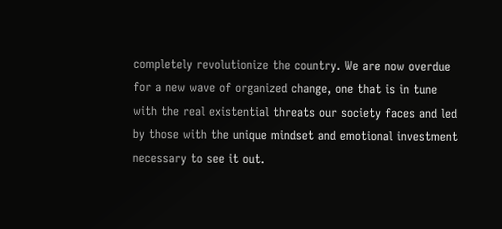completely revolutionize the country. We are now overdue for a new wave of organized change, one that is in tune with the real existential threats our society faces and led by those with the unique mindset and emotional investment necessary to see it out.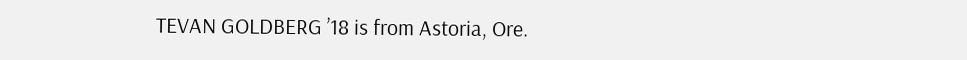TEVAN GOLDBERG ’18 is from Astoria, Ore.